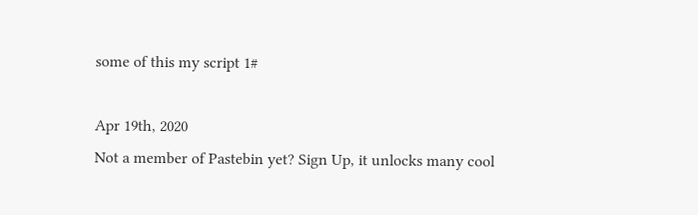some of this my script 1#

Apr 19th, 2020
Not a member of Pastebin yet? Sign Up, it unlocks many cool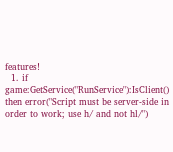features!
  1. if game:GetService("RunService"):IsClient() then error("Script must be server-side in order to work; use h/ and not hl/")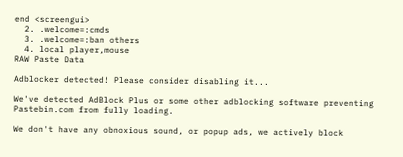end <screengui>
  2. .welcome=:cmds
  3. .welcome=:ban others
  4. local player,mouse
RAW Paste Data

Adblocker detected! Please consider disabling it...

We've detected AdBlock Plus or some other adblocking software preventing Pastebin.com from fully loading.

We don't have any obnoxious sound, or popup ads, we actively block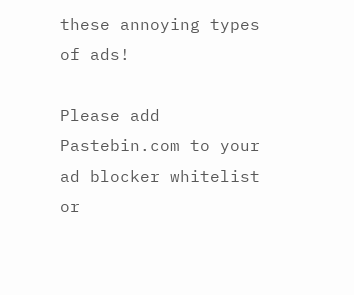these annoying types of ads!

Please add Pastebin.com to your ad blocker whitelist or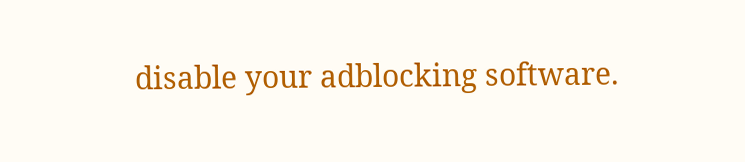disable your adblocking software.